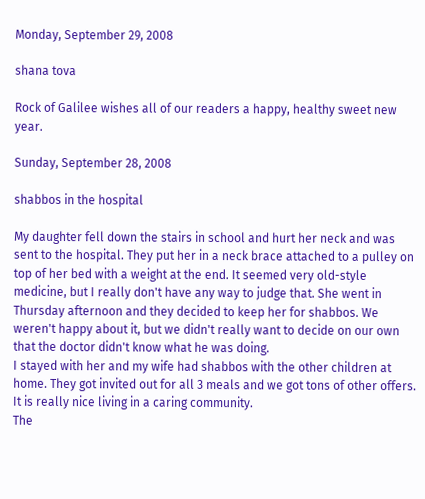Monday, September 29, 2008

shana tova

Rock of Galilee wishes all of our readers a happy, healthy sweet new year.

Sunday, September 28, 2008

shabbos in the hospital

My daughter fell down the stairs in school and hurt her neck and was sent to the hospital. They put her in a neck brace attached to a pulley on top of her bed with a weight at the end. It seemed very old-style medicine, but I really don't have any way to judge that. She went in Thursday afternoon and they decided to keep her for shabbos. We weren't happy about it, but we didn't really want to decide on our own that the doctor didn't know what he was doing.
I stayed with her and my wife had shabbos with the other children at home. They got invited out for all 3 meals and we got tons of other offers. It is really nice living in a caring community.
The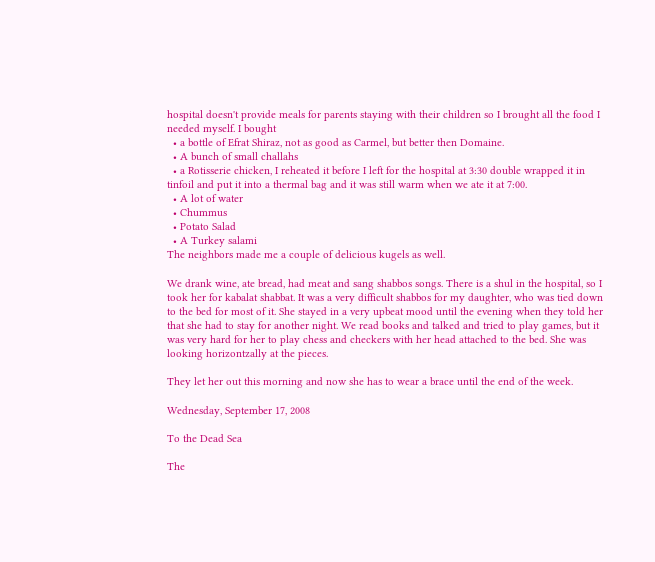hospital doesn't provide meals for parents staying with their children so I brought all the food I needed myself. I bought
  • a bottle of Efrat Shiraz, not as good as Carmel, but better then Domaine.
  • A bunch of small challahs
  • a Rotisserie chicken, I reheated it before I left for the hospital at 3:30 double wrapped it in tinfoil and put it into a thermal bag and it was still warm when we ate it at 7:00.
  • A lot of water
  • Chummus
  • Potato Salad
  • A Turkey salami
The neighbors made me a couple of delicious kugels as well.

We drank wine, ate bread, had meat and sang shabbos songs. There is a shul in the hospital, so I took her for kabalat shabbat. It was a very difficult shabbos for my daughter, who was tied down to the bed for most of it. She stayed in a very upbeat mood until the evening when they told her that she had to stay for another night. We read books and talked and tried to play games, but it was very hard for her to play chess and checkers with her head attached to the bed. She was looking horizontzally at the pieces.

They let her out this morning and now she has to wear a brace until the end of the week.

Wednesday, September 17, 2008

To the Dead Sea

The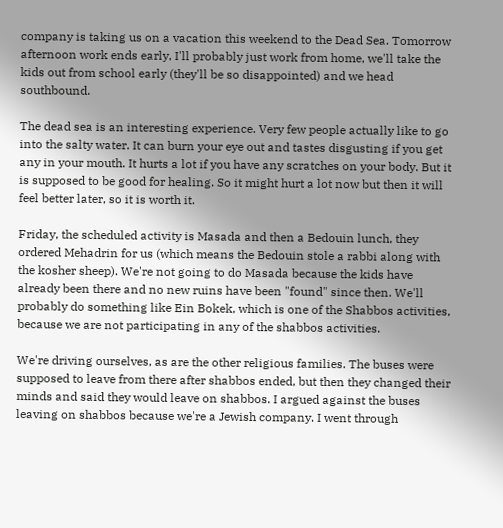company is taking us on a vacation this weekend to the Dead Sea. Tomorrow afternoon work ends early, I'll probably just work from home, we'll take the kids out from school early (they'll be so disappointed) and we head southbound.

The dead sea is an interesting experience. Very few people actually like to go into the salty water. It can burn your eye out and tastes disgusting if you get any in your mouth. It hurts a lot if you have any scratches on your body. But it is supposed to be good for healing. So it might hurt a lot now but then it will feel better later, so it is worth it.

Friday, the scheduled activity is Masada and then a Bedouin lunch, they ordered Mehadrin for us (which means the Bedouin stole a rabbi along with the kosher sheep). We're not going to do Masada because the kids have already been there and no new ruins have been "found" since then. We'll probably do something like Ein Bokek, which is one of the Shabbos activities, because we are not participating in any of the shabbos activities.

We're driving ourselves, as are the other religious families. The buses were supposed to leave from there after shabbos ended, but then they changed their minds and said they would leave on shabbos. I argued against the buses leaving on shabbos because we're a Jewish company. I went through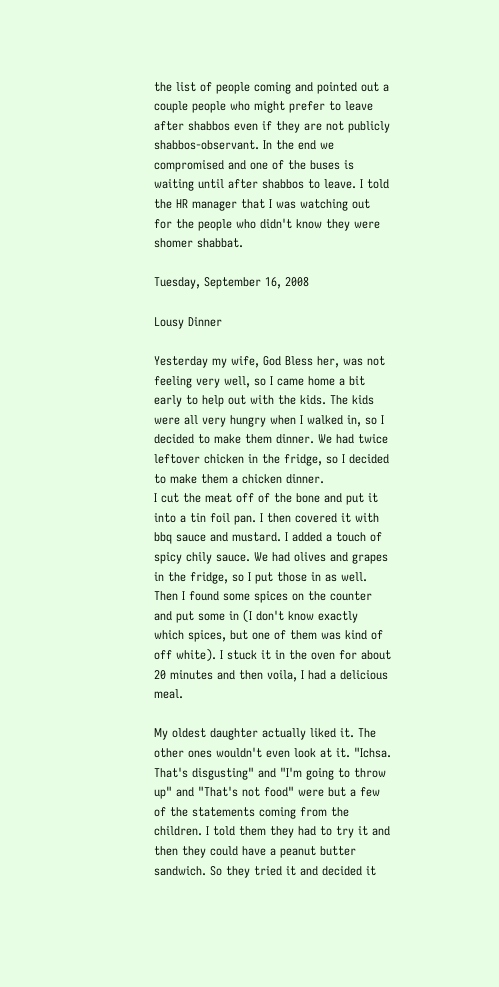the list of people coming and pointed out a couple people who might prefer to leave after shabbos even if they are not publicly shabbos-observant. In the end we compromised and one of the buses is waiting until after shabbos to leave. I told the HR manager that I was watching out for the people who didn't know they were shomer shabbat.

Tuesday, September 16, 2008

Lousy Dinner

Yesterday my wife, God Bless her, was not feeling very well, so I came home a bit early to help out with the kids. The kids were all very hungry when I walked in, so I decided to make them dinner. We had twice leftover chicken in the fridge, so I decided to make them a chicken dinner.
I cut the meat off of the bone and put it into a tin foil pan. I then covered it with bbq sauce and mustard. I added a touch of spicy chily sauce. We had olives and grapes in the fridge, so I put those in as well. Then I found some spices on the counter and put some in (I don't know exactly which spices, but one of them was kind of off white). I stuck it in the oven for about 20 minutes and then voila, I had a delicious meal.

My oldest daughter actually liked it. The other ones wouldn't even look at it. "Ichsa. That's disgusting" and "I'm going to throw up" and "That's not food" were but a few of the statements coming from the children. I told them they had to try it and then they could have a peanut butter sandwich. So they tried it and decided it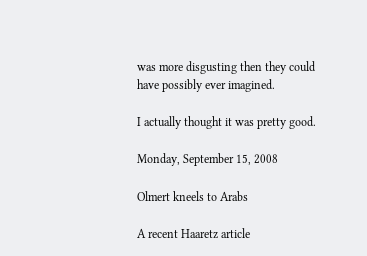was more disgusting then they could have possibly ever imagined.

I actually thought it was pretty good.

Monday, September 15, 2008

Olmert kneels to Arabs

A recent Haaretz article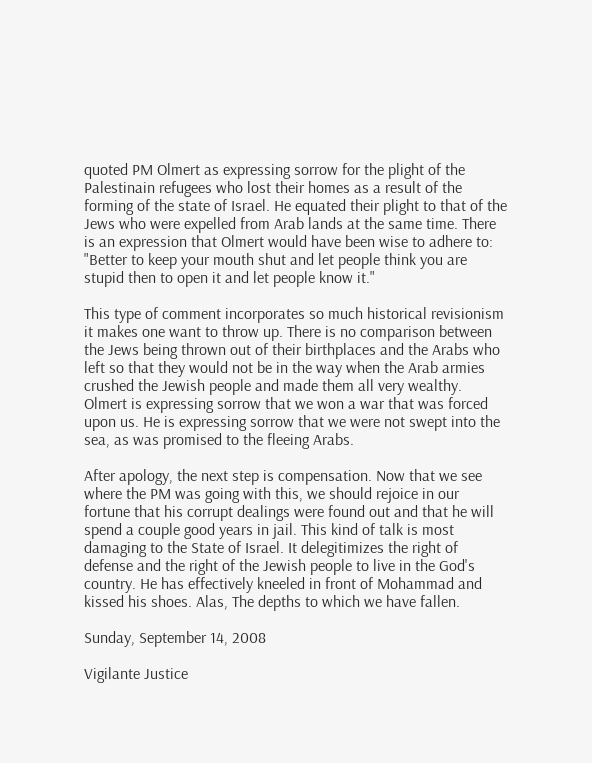quoted PM Olmert as expressing sorrow for the plight of the Palestinain refugees who lost their homes as a result of the forming of the state of Israel. He equated their plight to that of the Jews who were expelled from Arab lands at the same time. There is an expression that Olmert would have been wise to adhere to: "Better to keep your mouth shut and let people think you are stupid then to open it and let people know it."

This type of comment incorporates so much historical revisionism it makes one want to throw up. There is no comparison between the Jews being thrown out of their birthplaces and the Arabs who left so that they would not be in the way when the Arab armies crushed the Jewish people and made them all very wealthy. Olmert is expressing sorrow that we won a war that was forced upon us. He is expressing sorrow that we were not swept into the sea, as was promised to the fleeing Arabs.

After apology, the next step is compensation. Now that we see where the PM was going with this, we should rejoice in our fortune that his corrupt dealings were found out and that he will spend a couple good years in jail. This kind of talk is most damaging to the State of Israel. It delegitimizes the right of defense and the right of the Jewish people to live in the God's country. He has effectively kneeled in front of Mohammad and kissed his shoes. Alas, The depths to which we have fallen.

Sunday, September 14, 2008

Vigilante Justice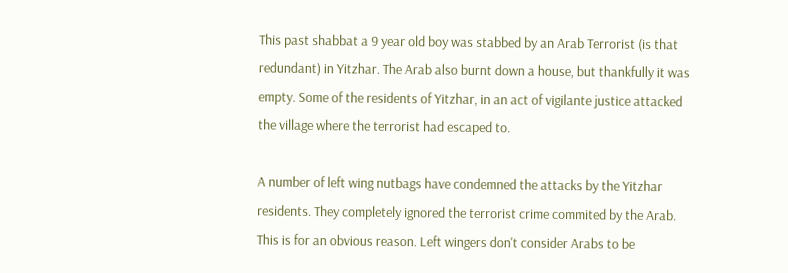This past shabbat a 9 year old boy was stabbed by an Arab Terrorist (is that redundant) in Yitzhar. The Arab also burnt down a house, but thankfully it was empty. Some of the residents of Yitzhar, in an act of vigilante justice attacked the village where the terrorist had escaped to.

A number of left wing nutbags have condemned the attacks by the Yitzhar residents. They completely ignored the terrorist crime commited by the Arab. This is for an obvious reason. Left wingers don't consider Arabs to be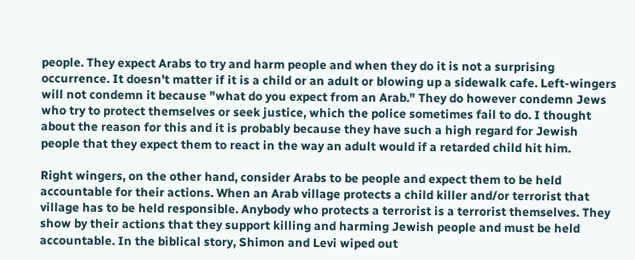people. They expect Arabs to try and harm people and when they do it is not a surprising occurrence. It doesn't matter if it is a child or an adult or blowing up a sidewalk cafe. Left-wingers will not condemn it because "what do you expect from an Arab." They do however condemn Jews who try to protect themselves or seek justice, which the police sometimes fail to do. I thought about the reason for this and it is probably because they have such a high regard for Jewish people that they expect them to react in the way an adult would if a retarded child hit him.

Right wingers, on the other hand, consider Arabs to be people and expect them to be held accountable for their actions. When an Arab village protects a child killer and/or terrorist that village has to be held responsible. Anybody who protects a terrorist is a terrorist themselves. They show by their actions that they support killing and harming Jewish people and must be held accountable. In the biblical story, Shimon and Levi wiped out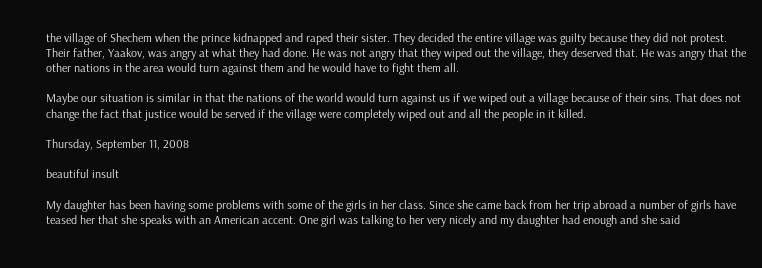the village of Shechem when the prince kidnapped and raped their sister. They decided the entire village was guilty because they did not protest. Their father, Yaakov, was angry at what they had done. He was not angry that they wiped out the village, they deserved that. He was angry that the other nations in the area would turn against them and he would have to fight them all.

Maybe our situation is similar in that the nations of the world would turn against us if we wiped out a village because of their sins. That does not change the fact that justice would be served if the village were completely wiped out and all the people in it killed.

Thursday, September 11, 2008

beautiful insult

My daughter has been having some problems with some of the girls in her class. Since she came back from her trip abroad a number of girls have teased her that she speaks with an American accent. One girl was talking to her very nicely and my daughter had enough and she said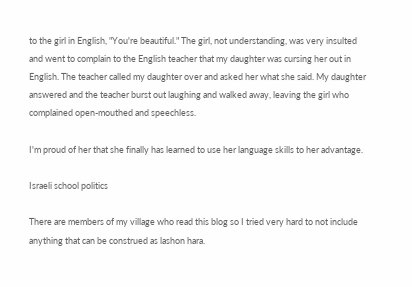to the girl in English, "You're beautiful." The girl, not understanding, was very insulted and went to complain to the English teacher that my daughter was cursing her out in English. The teacher called my daughter over and asked her what she said. My daughter answered and the teacher burst out laughing and walked away, leaving the girl who complained open-mouthed and speechless.

I'm proud of her that she finally has learned to use her language skills to her advantage.

Israeli school politics

There are members of my village who read this blog so I tried very hard to not include anything that can be construed as lashon hara.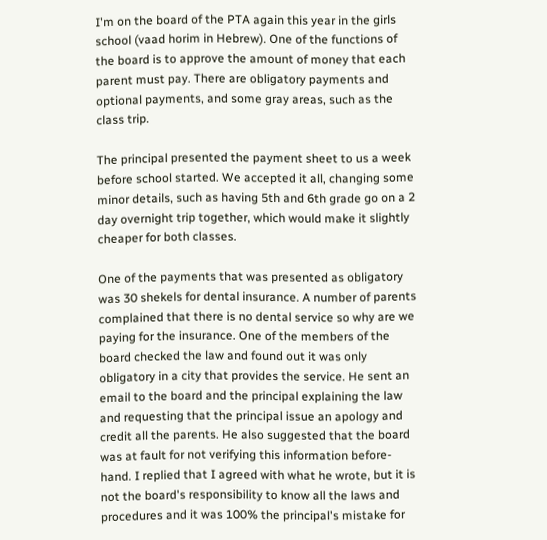I'm on the board of the PTA again this year in the girls school (vaad horim in Hebrew). One of the functions of the board is to approve the amount of money that each parent must pay. There are obligatory payments and optional payments, and some gray areas, such as the class trip.

The principal presented the payment sheet to us a week before school started. We accepted it all, changing some minor details, such as having 5th and 6th grade go on a 2 day overnight trip together, which would make it slightly cheaper for both classes.

One of the payments that was presented as obligatory was 30 shekels for dental insurance. A number of parents complained that there is no dental service so why are we paying for the insurance. One of the members of the board checked the law and found out it was only obligatory in a city that provides the service. He sent an email to the board and the principal explaining the law and requesting that the principal issue an apology and credit all the parents. He also suggested that the board was at fault for not verifying this information before-hand. I replied that I agreed with what he wrote, but it is not the board's responsibility to know all the laws and procedures and it was 100% the principal's mistake for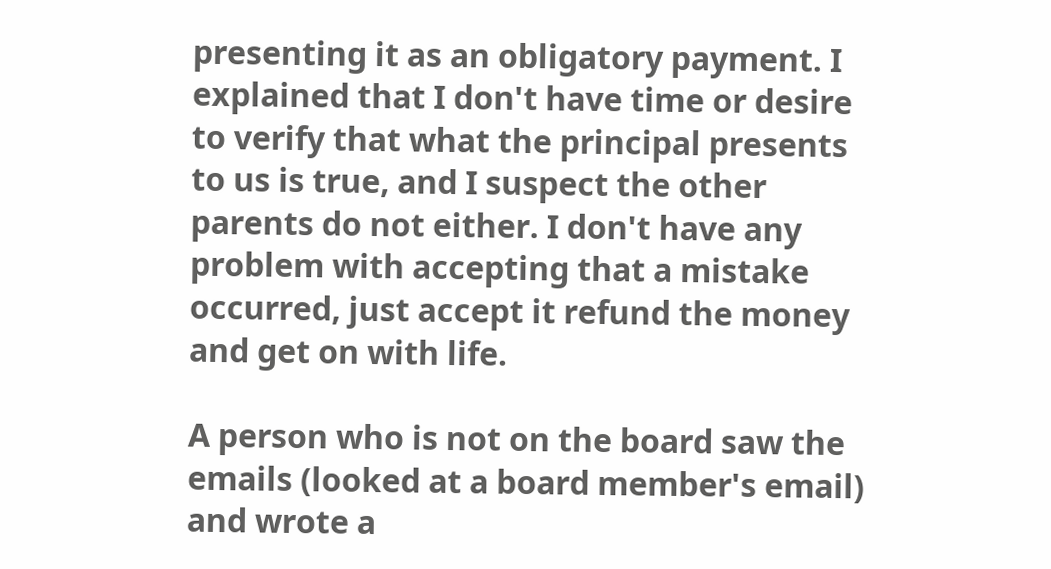presenting it as an obligatory payment. I explained that I don't have time or desire to verify that what the principal presents to us is true, and I suspect the other parents do not either. I don't have any problem with accepting that a mistake occurred, just accept it refund the money and get on with life.

A person who is not on the board saw the emails (looked at a board member's email) and wrote a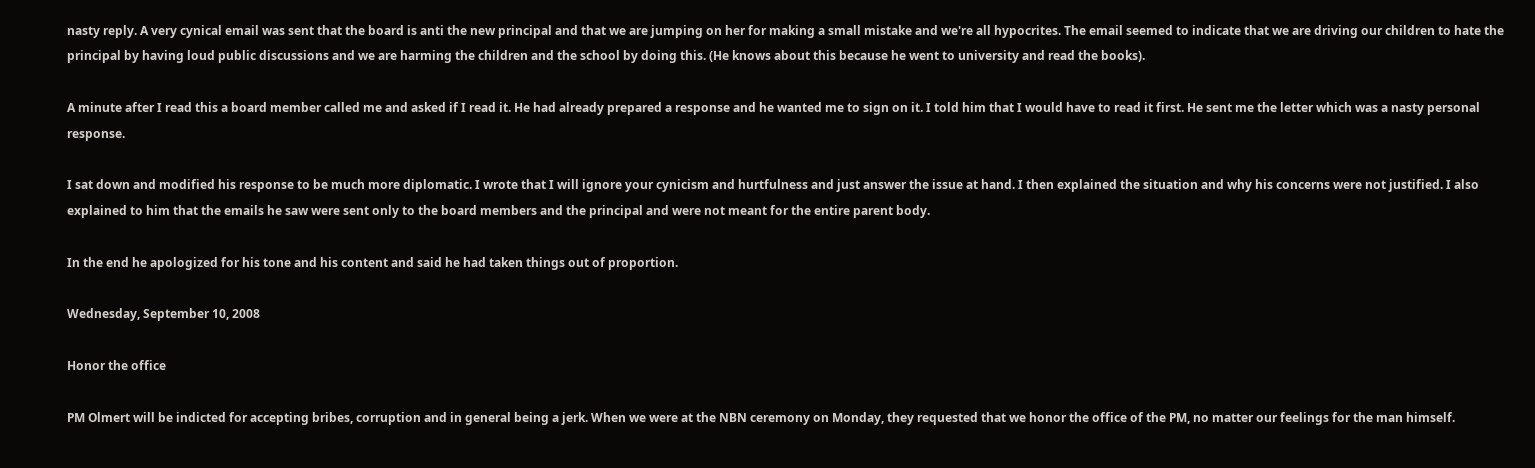nasty reply. A very cynical email was sent that the board is anti the new principal and that we are jumping on her for making a small mistake and we're all hypocrites. The email seemed to indicate that we are driving our children to hate the principal by having loud public discussions and we are harming the children and the school by doing this. (He knows about this because he went to university and read the books).

A minute after I read this a board member called me and asked if I read it. He had already prepared a response and he wanted me to sign on it. I told him that I would have to read it first. He sent me the letter which was a nasty personal response.

I sat down and modified his response to be much more diplomatic. I wrote that I will ignore your cynicism and hurtfulness and just answer the issue at hand. I then explained the situation and why his concerns were not justified. I also explained to him that the emails he saw were sent only to the board members and the principal and were not meant for the entire parent body.

In the end he apologized for his tone and his content and said he had taken things out of proportion.

Wednesday, September 10, 2008

Honor the office

PM Olmert will be indicted for accepting bribes, corruption and in general being a jerk. When we were at the NBN ceremony on Monday, they requested that we honor the office of the PM, no matter our feelings for the man himself.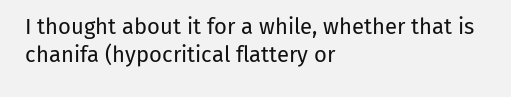I thought about it for a while, whether that is chanifa (hypocritical flattery or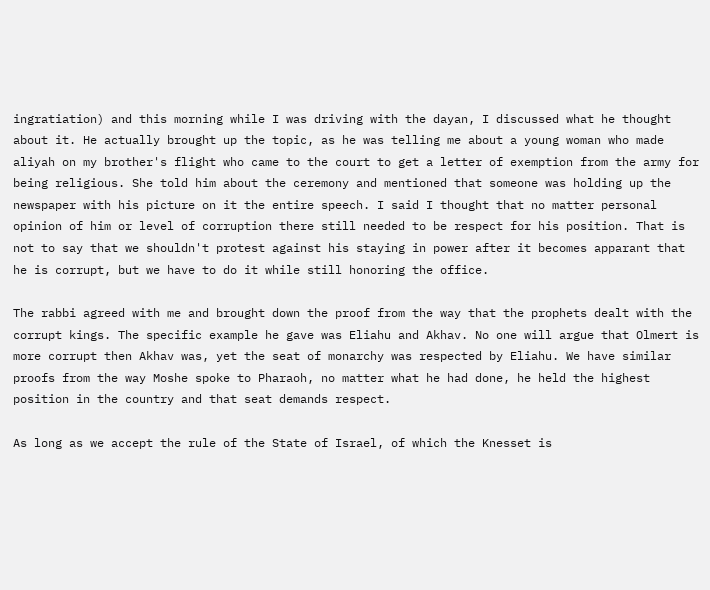ingratiation) and this morning while I was driving with the dayan, I discussed what he thought about it. He actually brought up the topic, as he was telling me about a young woman who made aliyah on my brother's flight who came to the court to get a letter of exemption from the army for being religious. She told him about the ceremony and mentioned that someone was holding up the newspaper with his picture on it the entire speech. I said I thought that no matter personal opinion of him or level of corruption there still needed to be respect for his position. That is not to say that we shouldn't protest against his staying in power after it becomes apparant that he is corrupt, but we have to do it while still honoring the office.

The rabbi agreed with me and brought down the proof from the way that the prophets dealt with the corrupt kings. The specific example he gave was Eliahu and Akhav. No one will argue that Olmert is more corrupt then Akhav was, yet the seat of monarchy was respected by Eliahu. We have similar proofs from the way Moshe spoke to Pharaoh, no matter what he had done, he held the highest position in the country and that seat demands respect.

As long as we accept the rule of the State of Israel, of which the Knesset is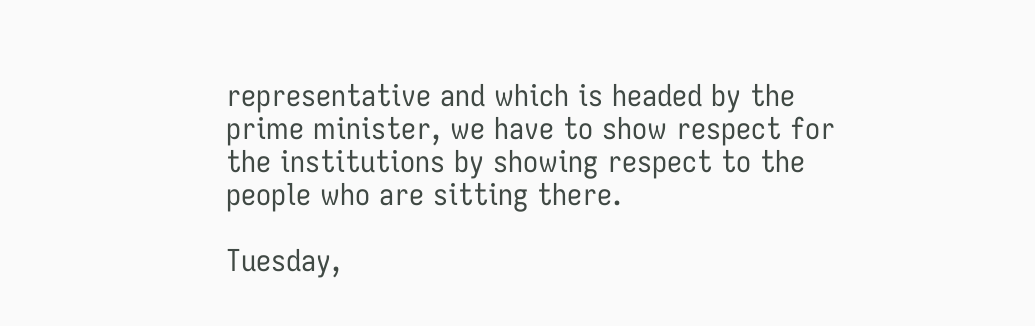representative and which is headed by the prime minister, we have to show respect for the institutions by showing respect to the people who are sitting there.

Tuesday,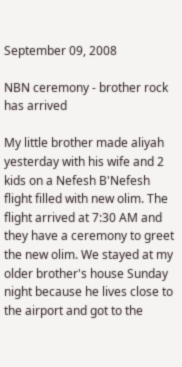September 09, 2008

NBN ceremony - brother rock has arrived

My little brother made aliyah yesterday with his wife and 2 kids on a Nefesh B'Nefesh flight filled with new olim. The flight arrived at 7:30 AM and they have a ceremony to greet the new olim. We stayed at my older brother's house Sunday night because he lives close to the airport and got to the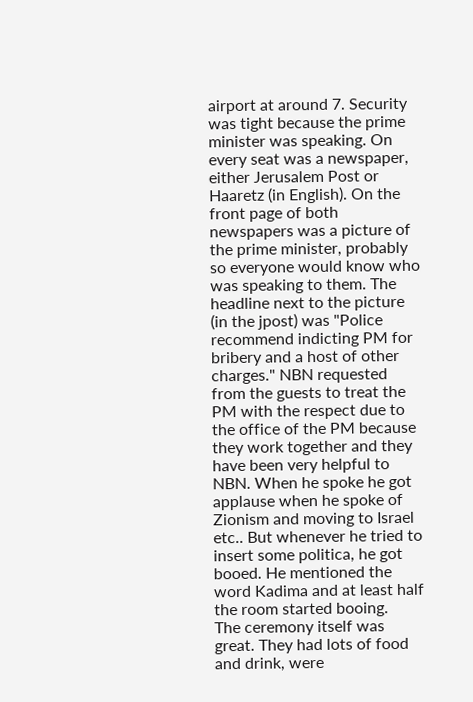airport at around 7. Security was tight because the prime minister was speaking. On every seat was a newspaper, either Jerusalem Post or Haaretz (in English). On the front page of both newspapers was a picture of the prime minister, probably so everyone would know who was speaking to them. The headline next to the picture (in the jpost) was "Police recommend indicting PM for bribery and a host of other charges." NBN requested from the guests to treat the PM with the respect due to the office of the PM because they work together and they have been very helpful to NBN. When he spoke he got applause when he spoke of Zionism and moving to Israel etc.. But whenever he tried to insert some politica, he got booed. He mentioned the word Kadima and at least half the room started booing.
The ceremony itself was great. They had lots of food and drink, were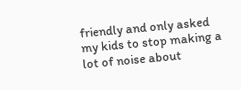friendly and only asked my kids to stop making a lot of noise about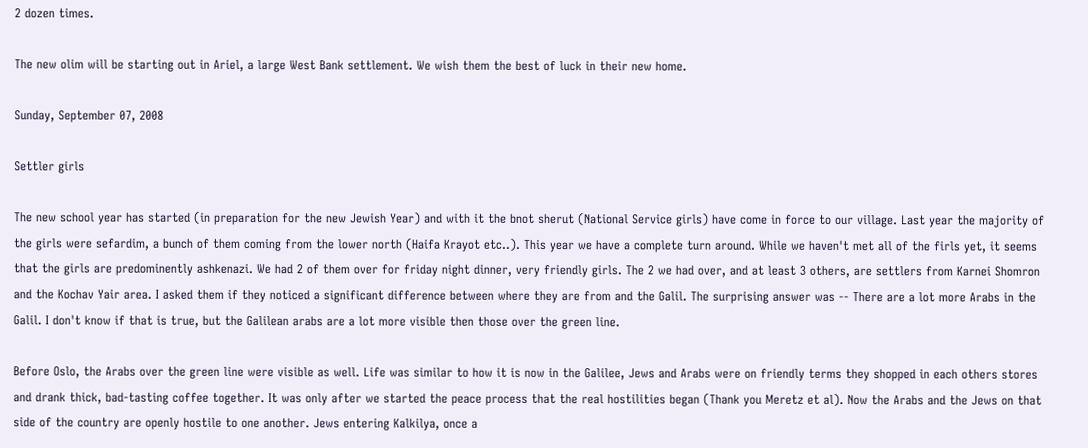2 dozen times.

The new olim will be starting out in Ariel, a large West Bank settlement. We wish them the best of luck in their new home.

Sunday, September 07, 2008

Settler girls

The new school year has started (in preparation for the new Jewish Year) and with it the bnot sherut (National Service girls) have come in force to our village. Last year the majority of the girls were sefardim, a bunch of them coming from the lower north (Haifa Krayot etc..). This year we have a complete turn around. While we haven't met all of the firls yet, it seems that the girls are predominently ashkenazi. We had 2 of them over for friday night dinner, very friendly girls. The 2 we had over, and at least 3 others, are settlers from Karnei Shomron and the Kochav Yair area. I asked them if they noticed a significant difference between where they are from and the Galil. The surprising answer was -- There are a lot more Arabs in the Galil. I don't know if that is true, but the Galilean arabs are a lot more visible then those over the green line.

Before Oslo, the Arabs over the green line were visible as well. Life was similar to how it is now in the Galilee, Jews and Arabs were on friendly terms they shopped in each others stores and drank thick, bad-tasting coffee together. It was only after we started the peace process that the real hostilities began (Thank you Meretz et al). Now the Arabs and the Jews on that side of the country are openly hostile to one another. Jews entering Kalkilya, once a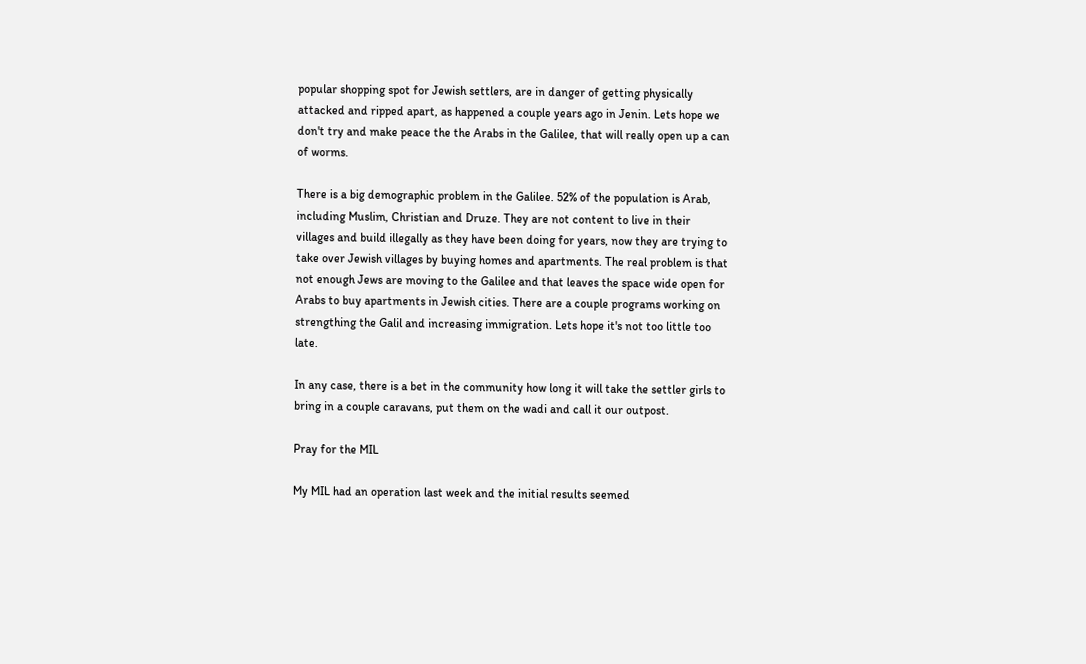popular shopping spot for Jewish settlers, are in danger of getting physically attacked and ripped apart, as happened a couple years ago in Jenin. Lets hope we don't try and make peace the the Arabs in the Galilee, that will really open up a can of worms.

There is a big demographic problem in the Galilee. 52% of the population is Arab, including Muslim, Christian and Druze. They are not content to live in their villages and build illegally as they have been doing for years, now they are trying to take over Jewish villages by buying homes and apartments. The real problem is that not enough Jews are moving to the Galilee and that leaves the space wide open for Arabs to buy apartments in Jewish cities. There are a couple programs working on strengthing the Galil and increasing immigration. Lets hope it's not too little too late.

In any case, there is a bet in the community how long it will take the settler girls to bring in a couple caravans, put them on the wadi and call it our outpost.

Pray for the MIL

My MIL had an operation last week and the initial results seemed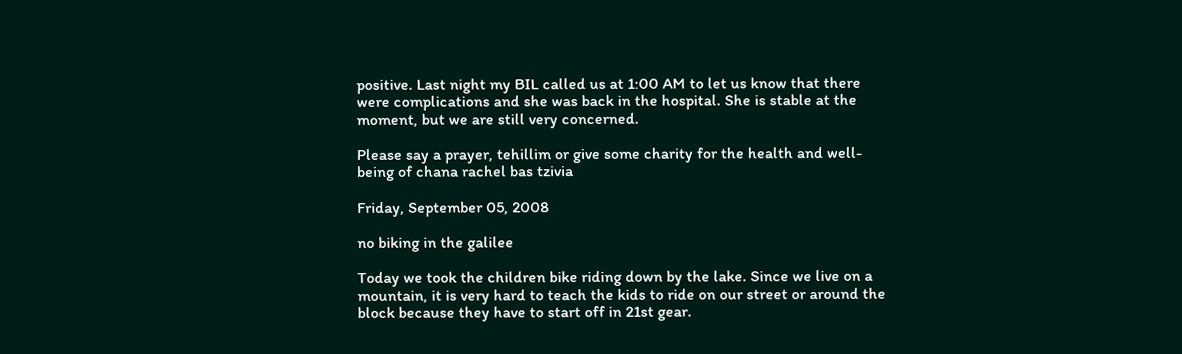positive. Last night my BIL called us at 1:00 AM to let us know that there were complications and she was back in the hospital. She is stable at the moment, but we are still very concerned.

Please say a prayer, tehillim or give some charity for the health and well-being of chana rachel bas tzivia

Friday, September 05, 2008

no biking in the galilee

Today we took the children bike riding down by the lake. Since we live on a mountain, it is very hard to teach the kids to ride on our street or around the block because they have to start off in 21st gear.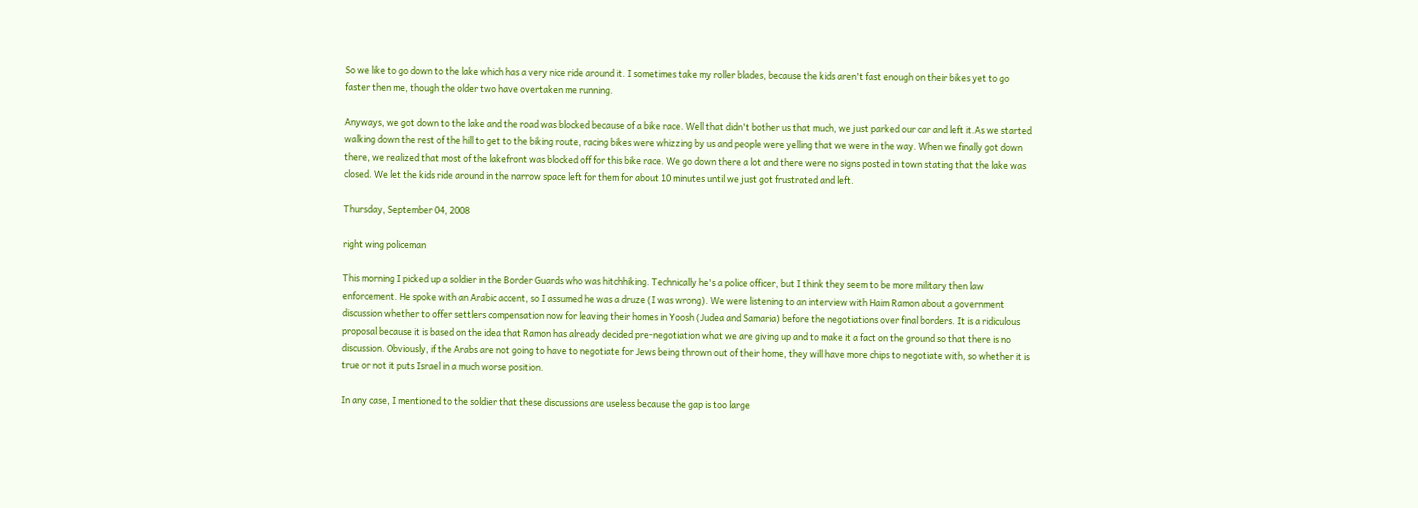So we like to go down to the lake which has a very nice ride around it. I sometimes take my roller blades, because the kids aren't fast enough on their bikes yet to go faster then me, though the older two have overtaken me running.

Anyways, we got down to the lake and the road was blocked because of a bike race. Well that didn't bother us that much, we just parked our car and left it.As we started walking down the rest of the hill to get to the biking route, racing bikes were whizzing by us and people were yelling that we were in the way. When we finally got down there, we realized that most of the lakefront was blocked off for this bike race. We go down there a lot and there were no signs posted in town stating that the lake was closed. We let the kids ride around in the narrow space left for them for about 10 minutes until we just got frustrated and left.

Thursday, September 04, 2008

right wing policeman

This morning I picked up a soldier in the Border Guards who was hitchhiking. Technically he's a police officer, but I think they seem to be more military then law enforcement. He spoke with an Arabic accent, so I assumed he was a druze (I was wrong). We were listening to an interview with Haim Ramon about a government discussion whether to offer settlers compensation now for leaving their homes in Yoosh (Judea and Samaria) before the negotiations over final borders. It is a ridiculous proposal because it is based on the idea that Ramon has already decided pre-negotiation what we are giving up and to make it a fact on the ground so that there is no discussion. Obviously, if the Arabs are not going to have to negotiate for Jews being thrown out of their home, they will have more chips to negotiate with, so whether it is true or not it puts Israel in a much worse position.

In any case, I mentioned to the soldier that these discussions are useless because the gap is too large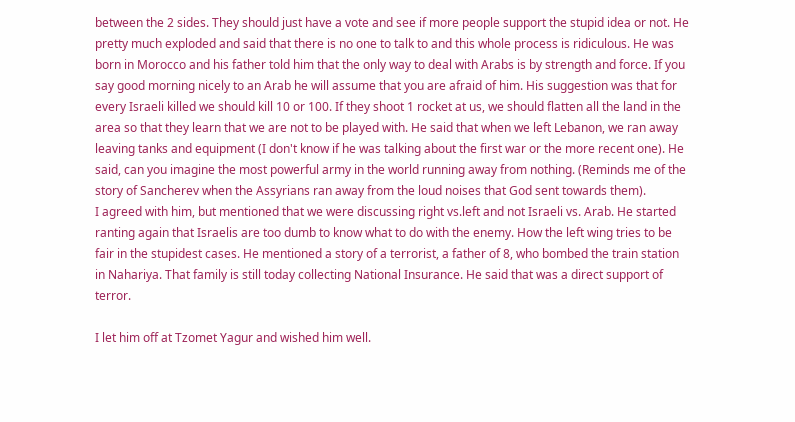between the 2 sides. They should just have a vote and see if more people support the stupid idea or not. He pretty much exploded and said that there is no one to talk to and this whole process is ridiculous. He was born in Morocco and his father told him that the only way to deal with Arabs is by strength and force. If you say good morning nicely to an Arab he will assume that you are afraid of him. His suggestion was that for every Israeli killed we should kill 10 or 100. If they shoot 1 rocket at us, we should flatten all the land in the area so that they learn that we are not to be played with. He said that when we left Lebanon, we ran away leaving tanks and equipment (I don't know if he was talking about the first war or the more recent one). He said, can you imagine the most powerful army in the world running away from nothing. (Reminds me of the story of Sancherev when the Assyrians ran away from the loud noises that God sent towards them).
I agreed with him, but mentioned that we were discussing right vs.left and not Israeli vs. Arab. He started ranting again that Israelis are too dumb to know what to do with the enemy. How the left wing tries to be fair in the stupidest cases. He mentioned a story of a terrorist, a father of 8, who bombed the train station in Nahariya. That family is still today collecting National Insurance. He said that was a direct support of terror.

I let him off at Tzomet Yagur and wished him well.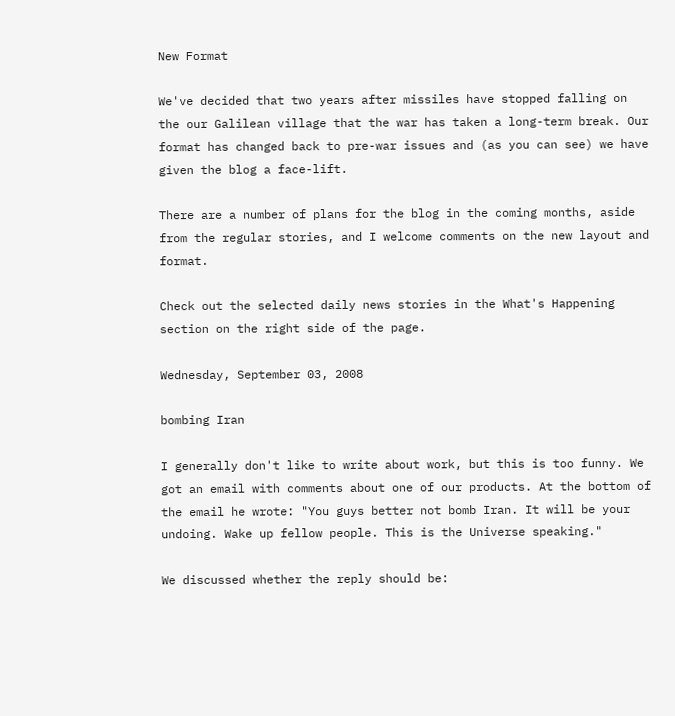New Format

We've decided that two years after missiles have stopped falling on the our Galilean village that the war has taken a long-term break. Our format has changed back to pre-war issues and (as you can see) we have given the blog a face-lift.

There are a number of plans for the blog in the coming months, aside from the regular stories, and I welcome comments on the new layout and format.

Check out the selected daily news stories in the What's Happening section on the right side of the page.

Wednesday, September 03, 2008

bombing Iran

I generally don't like to write about work, but this is too funny. We got an email with comments about one of our products. At the bottom of the email he wrote: "You guys better not bomb Iran. It will be your undoing. Wake up fellow people. This is the Universe speaking."

We discussed whether the reply should be: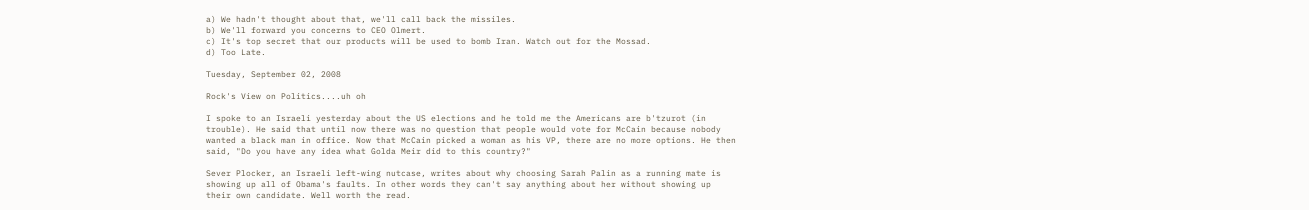a) We hadn't thought about that, we'll call back the missiles.
b) We'll forward you concerns to CEO Olmert.
c) It's top secret that our products will be used to bomb Iran. Watch out for the Mossad.
d) Too Late.

Tuesday, September 02, 2008

Rock's View on Politics....uh oh

I spoke to an Israeli yesterday about the US elections and he told me the Americans are b'tzurot (in trouble). He said that until now there was no question that people would vote for McCain because nobody wanted a black man in office. Now that McCain picked a woman as his VP, there are no more options. He then said, "Do you have any idea what Golda Meir did to this country?"

Sever Plocker, an Israeli left-wing nutcase, writes about why choosing Sarah Palin as a running mate is showing up all of Obama's faults. In other words they can't say anything about her without showing up their own candidate. Well worth the read.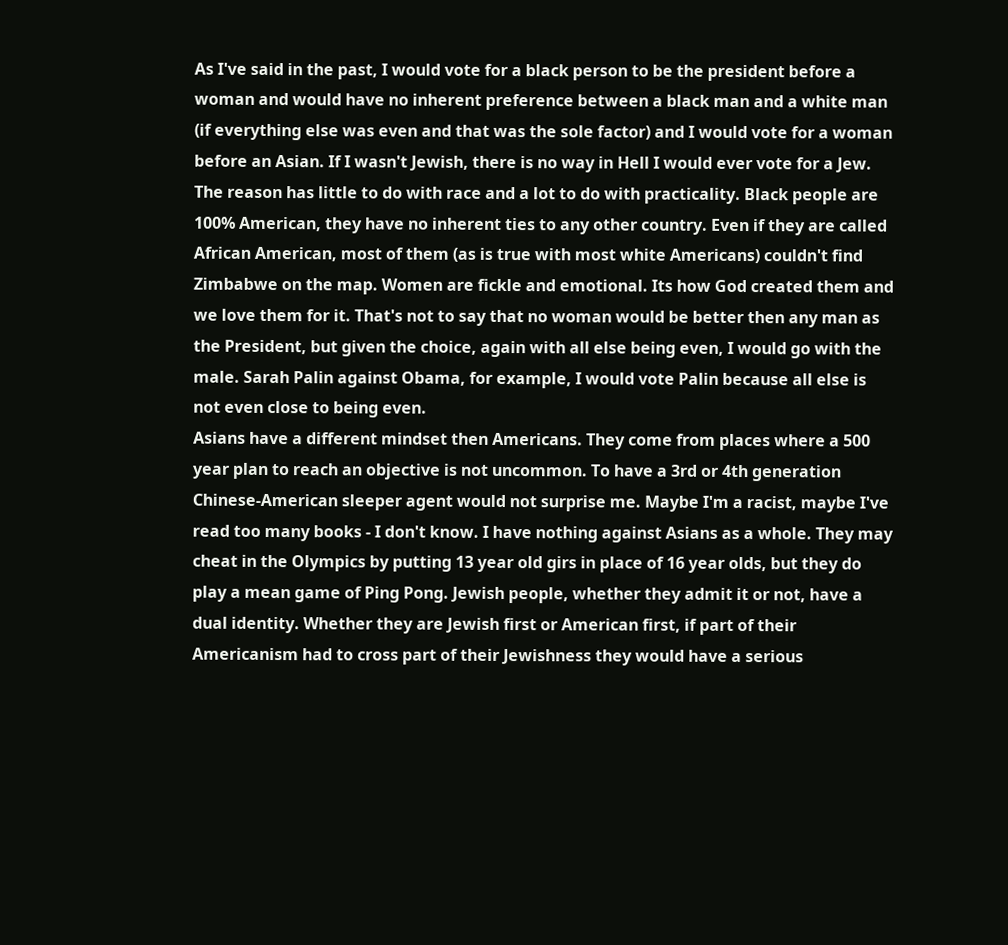As I've said in the past, I would vote for a black person to be the president before a woman and would have no inherent preference between a black man and a white man (if everything else was even and that was the sole factor) and I would vote for a woman before an Asian. If I wasn't Jewish, there is no way in Hell I would ever vote for a Jew. The reason has little to do with race and a lot to do with practicality. Black people are 100% American, they have no inherent ties to any other country. Even if they are called African American, most of them (as is true with most white Americans) couldn't find Zimbabwe on the map. Women are fickle and emotional. Its how God created them and we love them for it. That's not to say that no woman would be better then any man as the President, but given the choice, again with all else being even, I would go with the male. Sarah Palin against Obama, for example, I would vote Palin because all else is not even close to being even.
Asians have a different mindset then Americans. They come from places where a 500 year plan to reach an objective is not uncommon. To have a 3rd or 4th generation Chinese-American sleeper agent would not surprise me. Maybe I'm a racist, maybe I've read too many books - I don't know. I have nothing against Asians as a whole. They may cheat in the Olympics by putting 13 year old girs in place of 16 year olds, but they do play a mean game of Ping Pong. Jewish people, whether they admit it or not, have a dual identity. Whether they are Jewish first or American first, if part of their Americanism had to cross part of their Jewishness they would have a serious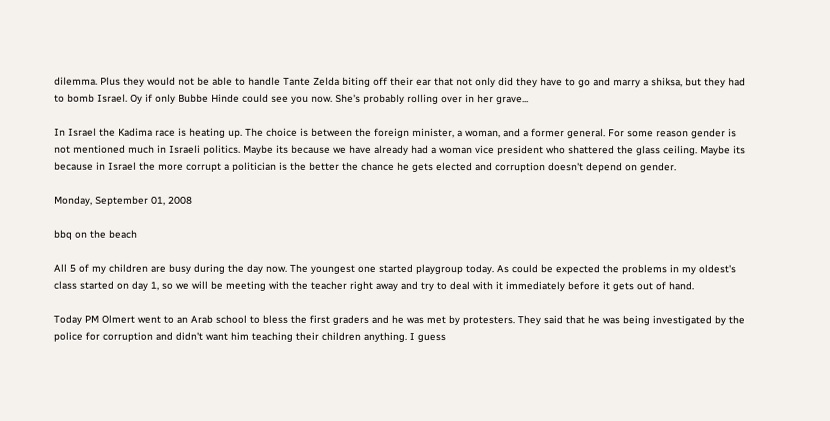dilemma. Plus they would not be able to handle Tante Zelda biting off their ear that not only did they have to go and marry a shiksa, but they had to bomb Israel. Oy if only Bubbe Hinde could see you now. She's probably rolling over in her grave...

In Israel the Kadima race is heating up. The choice is between the foreign minister, a woman, and a former general. For some reason gender is not mentioned much in Israeli politics. Maybe its because we have already had a woman vice president who shattered the glass ceiling. Maybe its because in Israel the more corrupt a politician is the better the chance he gets elected and corruption doesn't depend on gender.

Monday, September 01, 2008

bbq on the beach

All 5 of my children are busy during the day now. The youngest one started playgroup today. As could be expected the problems in my oldest's class started on day 1, so we will be meeting with the teacher right away and try to deal with it immediately before it gets out of hand.

Today PM Olmert went to an Arab school to bless the first graders and he was met by protesters. They said that he was being investigated by the police for corruption and didn't want him teaching their children anything. I guess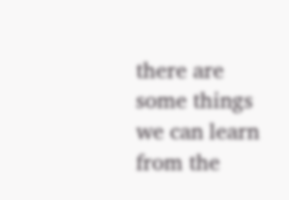there are some things we can learn from the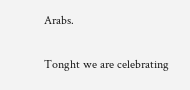Arabs.

Tonght we are celebrating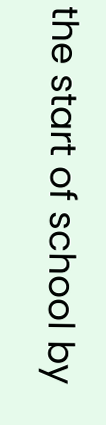the start of school by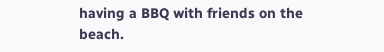having a BBQ with friends on the beach.